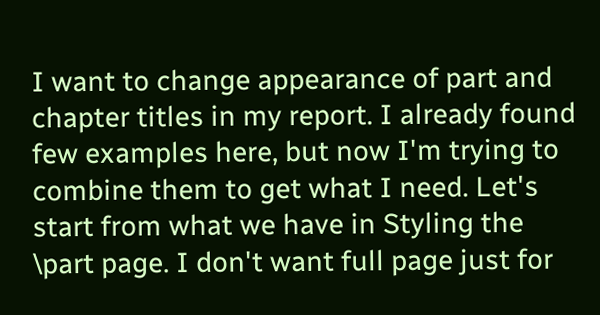I want to change appearance of part and chapter titles in my report. I already found few examples here, but now I'm trying to combine them to get what I need. Let's start from what we have in Styling the \part page. I don't want full page just for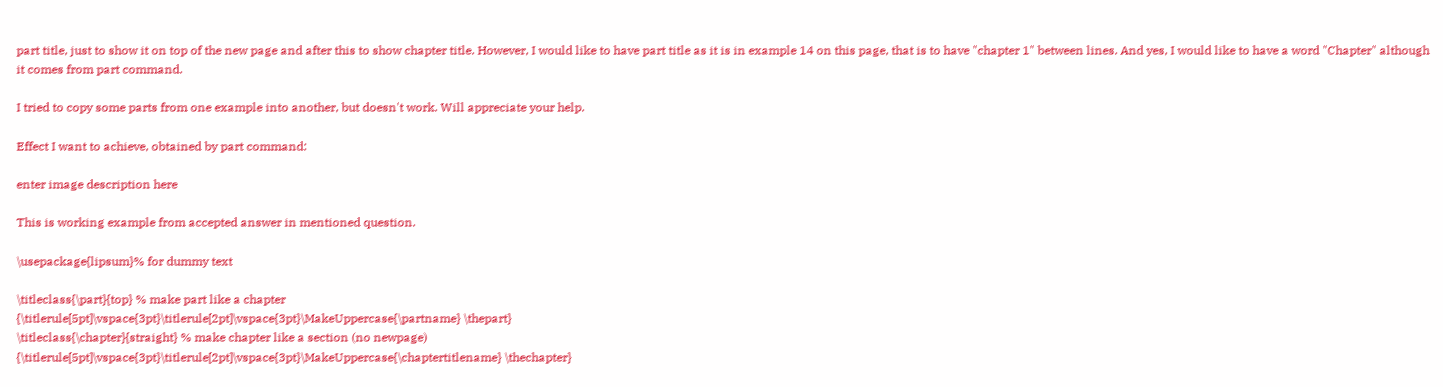part title, just to show it on top of the new page and after this to show chapter title. However, I would like to have part title as it is in example 14 on this page, that is to have "chapter 1" between lines. And yes, I would like to have a word "Chapter" although it comes from part command.

I tried to copy some parts from one example into another, but doesn't work. Will appreciate your help.

Effect I want to achieve, obtained by part command:

enter image description here

This is working example from accepted answer in mentioned question.

\usepackage{lipsum}% for dummy text

\titleclass{\part}{top} % make part like a chapter
{\titlerule[5pt]\vspace{3pt}\titlerule[2pt]\vspace{3pt}\MakeUppercase{\partname} \thepart}
\titleclass{\chapter}{straight} % make chapter like a section (no newpage)
{\titlerule[5pt]\vspace{3pt}\titlerule[2pt]\vspace{3pt}\MakeUppercase{\chaptertitlename} \thechapter}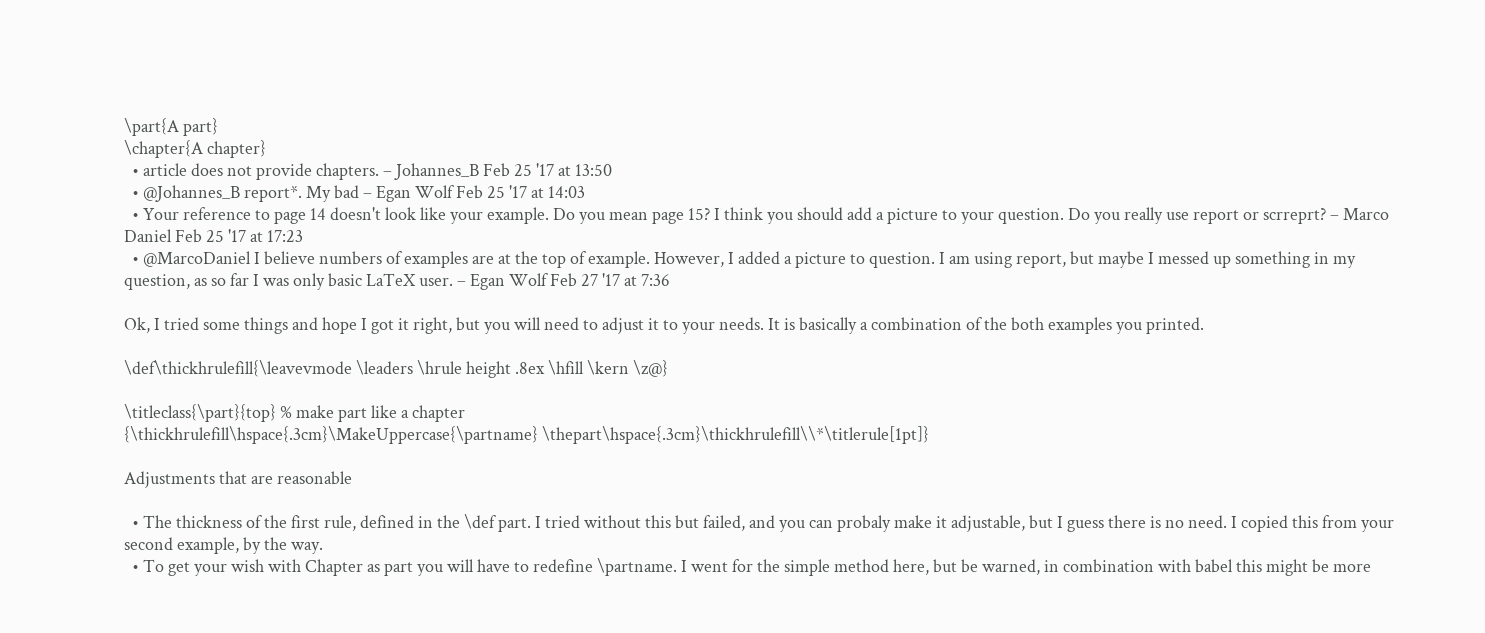\part{A part}
\chapter{A chapter}
  • article does not provide chapters. – Johannes_B Feb 25 '17 at 13:50
  • @Johannes_B report*. My bad – Egan Wolf Feb 25 '17 at 14:03
  • Your reference to page 14 doesn't look like your example. Do you mean page 15? I think you should add a picture to your question. Do you really use report or scrreprt? – Marco Daniel Feb 25 '17 at 17:23
  • @MarcoDaniel I believe numbers of examples are at the top of example. However, I added a picture to question. I am using report, but maybe I messed up something in my question, as so far I was only basic LaTeX user. – Egan Wolf Feb 27 '17 at 7:36

Ok, I tried some things and hope I got it right, but you will need to adjust it to your needs. It is basically a combination of the both examples you printed.

\def\thickhrulefill{\leavevmode \leaders \hrule height .8ex \hfill \kern \z@}

\titleclass{\part}{top} % make part like a chapter
{\thickhrulefill\hspace{.3cm}\MakeUppercase{\partname} \thepart\hspace{.3cm}\thickhrulefill\\*\titlerule[1pt]}

Adjustments that are reasonable

  • The thickness of the first rule, defined in the \def part. I tried without this but failed, and you can probaly make it adjustable, but I guess there is no need. I copied this from your second example, by the way.
  • To get your wish with Chapter as part you will have to redefine \partname. I went for the simple method here, but be warned, in combination with babel this might be more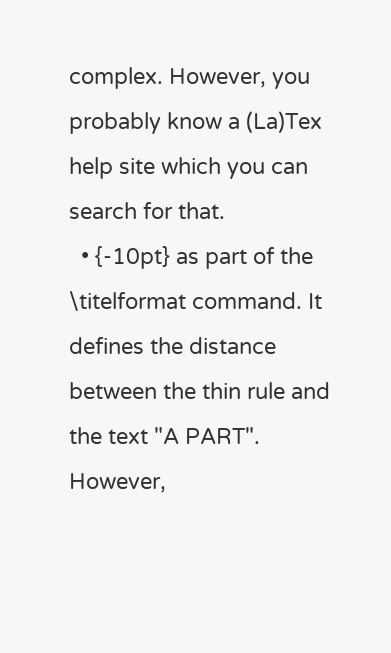complex. However, you probably know a (La)Tex help site which you can search for that.
  • {-10pt} as part of the \titelformat command. It defines the distance between the thin rule and the text "A PART". However,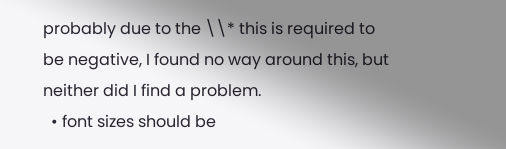probably due to the \\* this is required to be negative, I found no way around this, but neither did I find a problem.
  • font sizes should be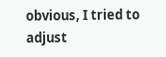obvious, I tried to adjust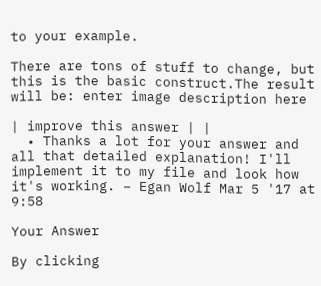to your example.

There are tons of stuff to change, but this is the basic construct.The result will be: enter image description here

| improve this answer | |
  • Thanks a lot for your answer and all that detailed explanation! I'll implement it to my file and look how it's working. – Egan Wolf Mar 5 '17 at 9:58

Your Answer

By clicking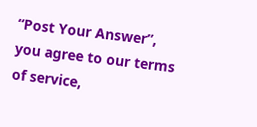“Post Your Answer”, you agree to our terms of service,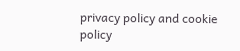privacy policy and cookie policy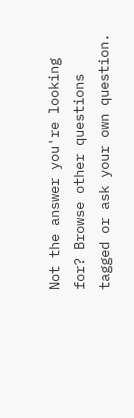Not the answer you're looking for? Browse other questions tagged or ask your own question.